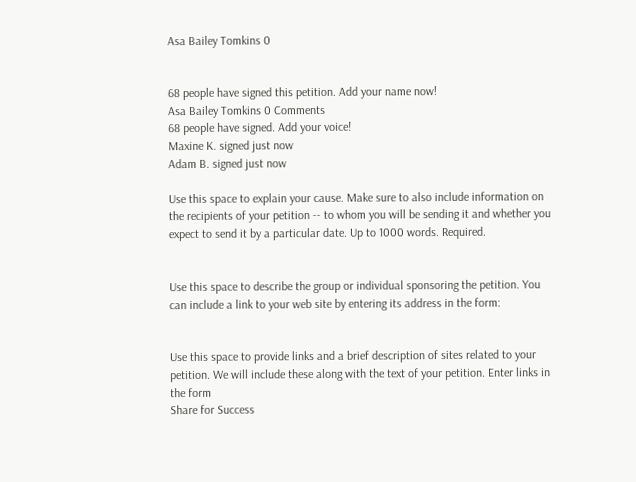Asa Bailey Tomkins 0


68 people have signed this petition. Add your name now!
Asa Bailey Tomkins 0 Comments
68 people have signed. Add your voice!
Maxine K. signed just now
Adam B. signed just now

Use this space to explain your cause. Make sure to also include information on the recipients of your petition -- to whom you will be sending it and whether you expect to send it by a particular date. Up to 1000 words. Required.


Use this space to describe the group or individual sponsoring the petition. You can include a link to your web site by entering its address in the form:


Use this space to provide links and a brief description of sites related to your petition. We will include these along with the text of your petition. Enter links in the form
Share for Success